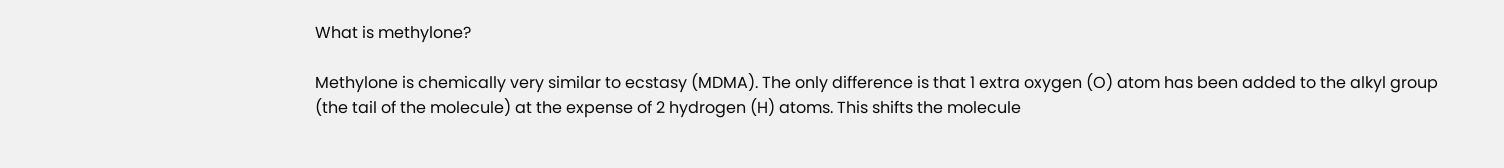What is methylone?

Methylone is chemically very similar to ecstasy (MDMA). The only difference is that 1 extra oxygen (O) atom has been added to the alkyl group (the tail of the molecule) at the expense of 2 hydrogen (H) atoms. This shifts the molecule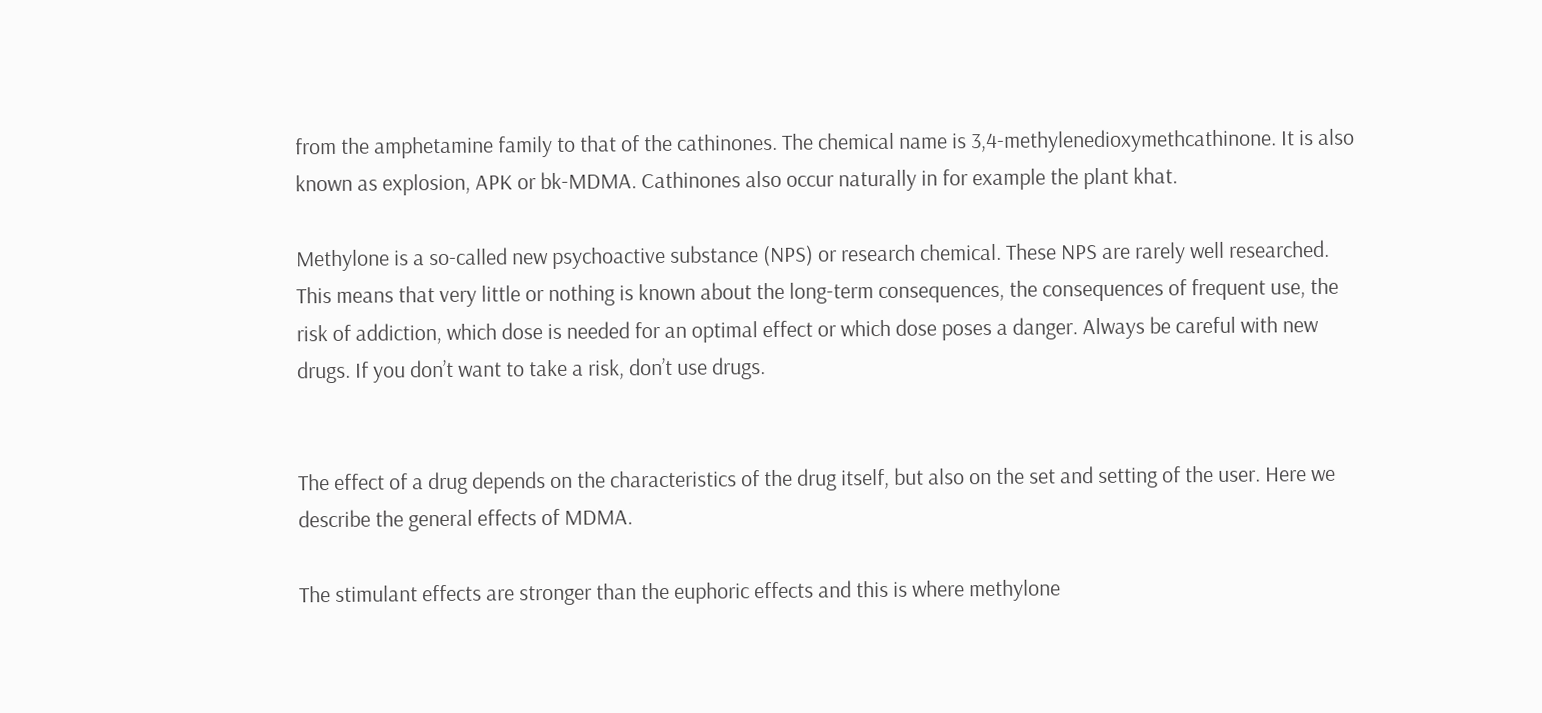from the amphetamine family to that of the cathinones. The chemical name is 3,4-methylenedioxymethcathinone. It is also known as explosion, APK or bk-MDMA. Cathinones also occur naturally in for example the plant khat.

Methylone is a so-called new psychoactive substance (NPS) or research chemical. These NPS are rarely well researched. This means that very little or nothing is known about the long-term consequences, the consequences of frequent use, the risk of addiction, which dose is needed for an optimal effect or which dose poses a danger. Always be careful with new drugs. If you don’t want to take a risk, don’t use drugs.


The effect of a drug depends on the characteristics of the drug itself, but also on the set and setting of the user. Here we describe the general effects of MDMA.

The stimulant effects are stronger than the euphoric effects and this is where methylone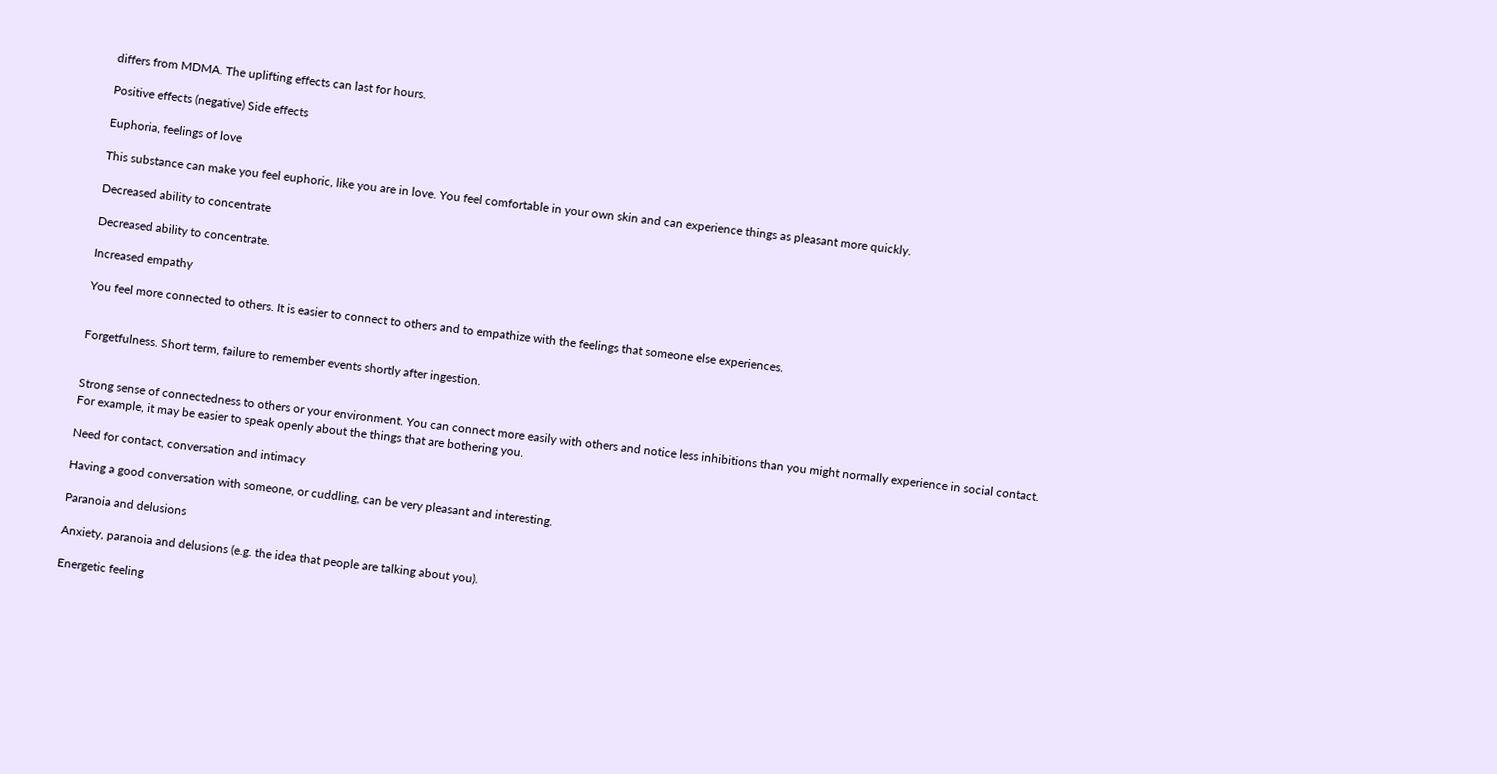differs from MDMA. The uplifting effects can last for hours.

Positive effects (negative) Side effects

Euphoria, feelings of love

This substance can make you feel euphoric, like you are in love. You feel comfortable in your own skin and can experience things as pleasant more quickly.

Decreased ability to concentrate

Decreased ability to concentrate.

Increased empathy

You feel more connected to others. It is easier to connect to others and to empathize with the feelings that someone else experiences.


Forgetfulness. Short term, failure to remember events shortly after ingestion.


Strong sense of connectedness to others or your environment. You can connect more easily with others and notice less inhibitions than you might normally experience in social contact. For example, it may be easier to speak openly about the things that are bothering you.

Need for contact, conversation and intimacy

Having a good conversation with someone, or cuddling, can be very pleasant and interesting.

Paranoia and delusions

Anxiety, paranoia and delusions (e.g. the idea that people are talking about you).

Energetic feeling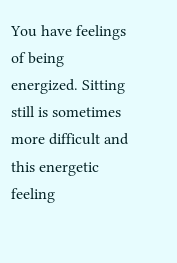You have feelings of being energized. Sitting still is sometimes more difficult and this energetic feeling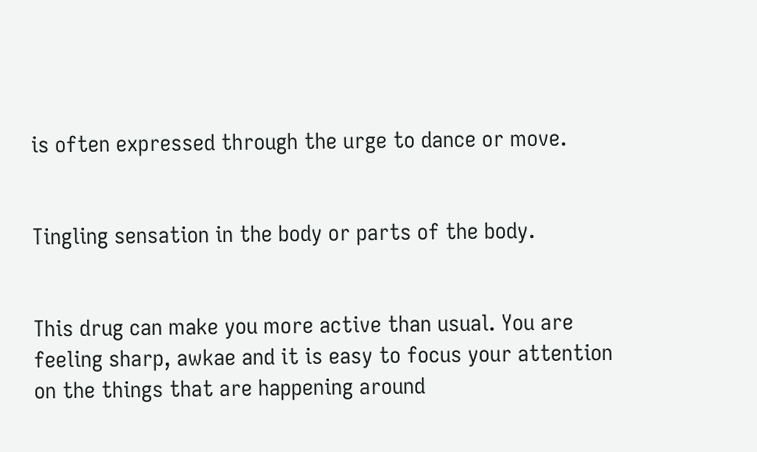is often expressed through the urge to dance or move.


Tingling sensation in the body or parts of the body.


This drug can make you more active than usual. You are feeling sharp, awkae and it is easy to focus your attention on the things that are happening around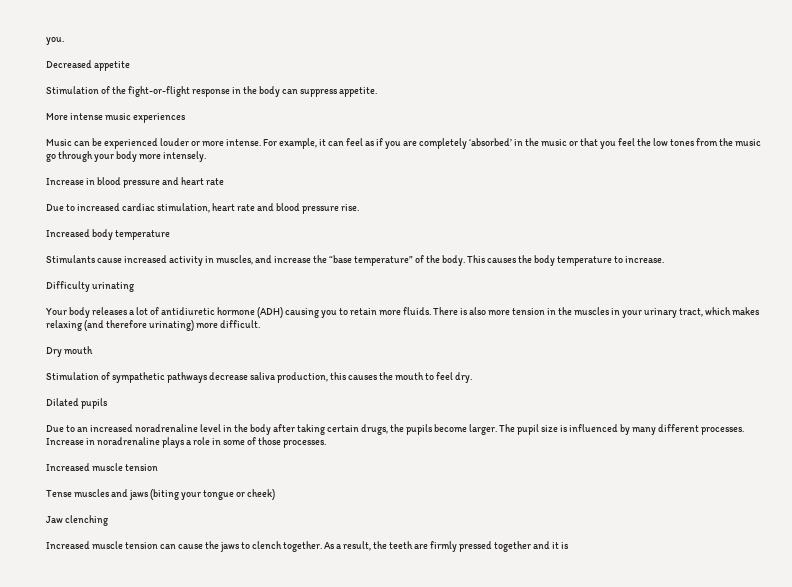you.

Decreased appetite

Stimulation of the fight-or-flight response in the body can suppress appetite.

More intense music experiences

Music can be experienced louder or more intense. For example, it can feel as if you are completely ‘absorbed’ in the music or that you feel the low tones from the music go through your body more intensely.

Increase in blood pressure and heart rate

Due to increased cardiac stimulation, heart rate and blood pressure rise.

Increased body temperature

Stimulants cause increased activity in muscles, and increase the “base temperature” of the body. This causes the body temperature to increase.

Difficulty urinating

Your body releases a lot of antidiuretic hormone (ADH) causing you to retain more fluids. There is also more tension in the muscles in your urinary tract, which makes relaxing (and therefore urinating) more difficult.

Dry mouth

Stimulation of sympathetic pathways decrease saliva production, this causes the mouth to feel dry.

Dilated pupils

Due to an increased noradrenaline level in the body after taking certain drugs, the pupils become larger. The pupil size is influenced by many different processes. Increase in noradrenaline plays a role in some of those processes.

Increased muscle tension

Tense muscles and jaws (biting your tongue or cheek)

Jaw clenching

Increased muscle tension can cause the jaws to clench together. As a result, the teeth are firmly pressed together and it is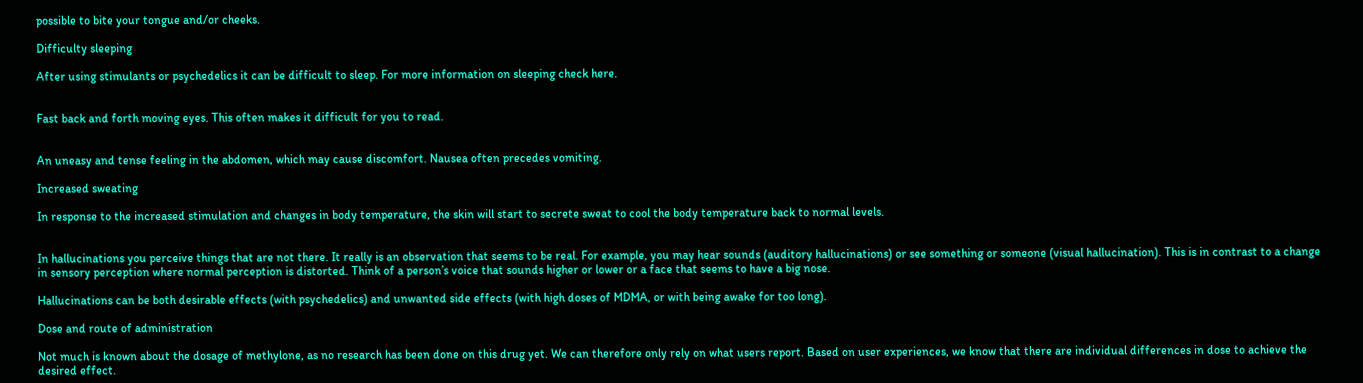possible to bite your tongue and/or cheeks.

Difficulty sleeping

After using stimulants or psychedelics it can be difficult to sleep. For more information on sleeping check here.


Fast back and forth moving eyes. This often makes it difficult for you to read.


An uneasy and tense feeling in the abdomen, which may cause discomfort. Nausea often precedes vomiting.

Increased sweating

In response to the increased stimulation and changes in body temperature, the skin will start to secrete sweat to cool the body temperature back to normal levels.


In hallucinations you perceive things that are not there. It really is an observation that seems to be real. For example, you may hear sounds (auditory hallucinations) or see something or someone (visual hallucination). This is in contrast to a change in sensory perception where normal perception is distorted. Think of a person’s voice that sounds higher or lower or a face that seems to have a big nose.

Hallucinations can be both desirable effects (with psychedelics) and unwanted side effects (with high doses of MDMA, or with being awake for too long).

Dose and route of administration

Not much is known about the dosage of methylone, as no research has been done on this drug yet. We can therefore only rely on what users report. Based on user experiences, we know that there are individual differences in dose to achieve the desired effect.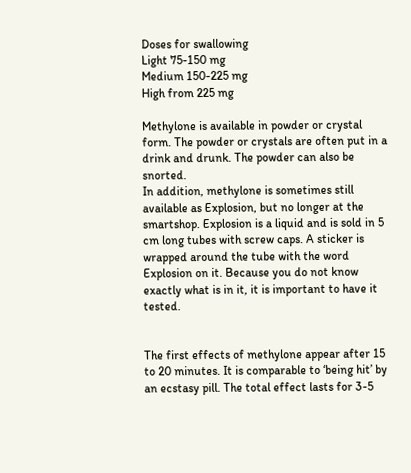Doses for swallowing
Light 75-150 mg
Medium 150-225 mg
High from 225 mg

Methylone is available in powder or crystal form. The powder or crystals are often put in a drink and drunk. The powder can also be snorted.
In addition, methylone is sometimes still available as Explosion, but no longer at the smartshop. Explosion is a liquid and is sold in 5 cm long tubes with screw caps. A sticker is wrapped around the tube with the word Explosion on it. Because you do not know exactly what is in it, it is important to have it tested.


The first effects of methylone appear after 15 to 20 minutes. It is comparable to ‘being hit’ by an ecstasy pill. The total effect lasts for 3-5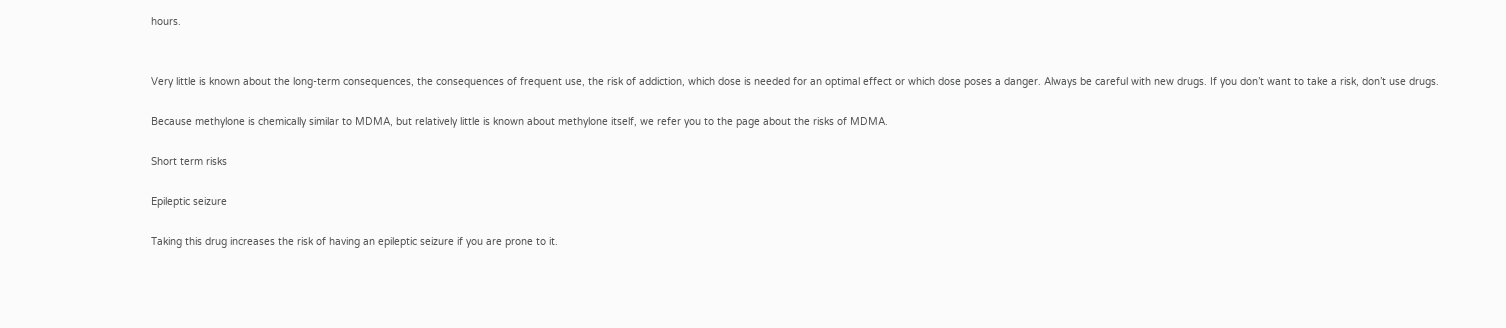hours.


Very little is known about the long-term consequences, the consequences of frequent use, the risk of addiction, which dose is needed for an optimal effect or which dose poses a danger. Always be careful with new drugs. If you don’t want to take a risk, don’t use drugs.

Because methylone is chemically similar to MDMA, but relatively little is known about methylone itself, we refer you to the page about the risks of MDMA.

Short term risks

Epileptic seizure

Taking this drug increases the risk of having an epileptic seizure if you are prone to it.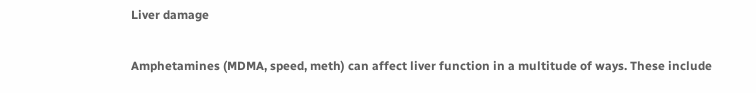Liver damage

Amphetamines (MDMA, speed, meth) can affect liver function in a multitude of ways. These include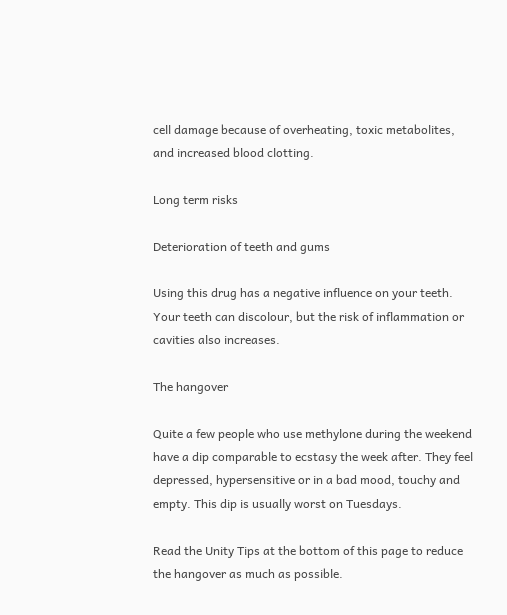cell damage because of overheating, toxic metabolites, and increased blood clotting.

Long term risks

Deterioration of teeth and gums

Using this drug has a negative influence on your teeth. Your teeth can discolour, but the risk of inflammation or cavities also increases.

The hangover

Quite a few people who use methylone during the weekend have a dip comparable to ecstasy the week after. They feel depressed, hypersensitive or in a bad mood, touchy and empty. This dip is usually worst on Tuesdays.

Read the Unity Tips at the bottom of this page to reduce the hangover as much as possible.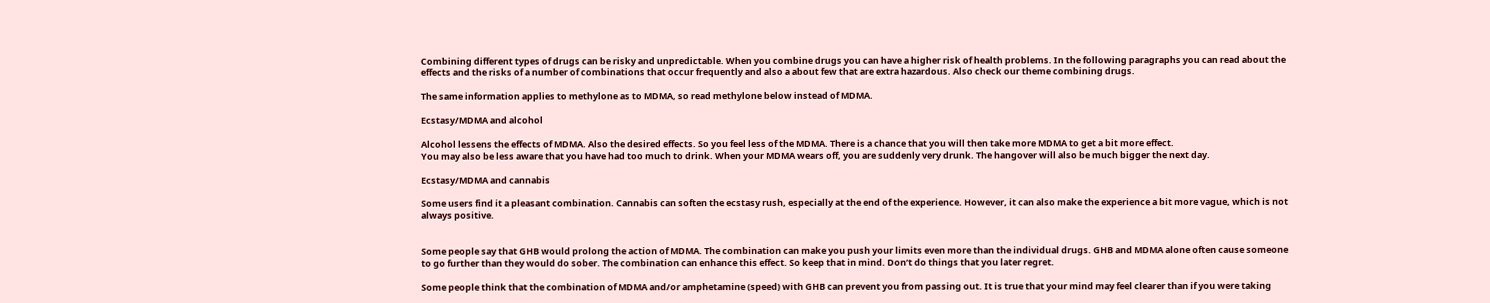Combining different types of drugs can be risky and unpredictable. When you combine drugs you can have a higher risk of health problems. In the following paragraphs you can read about the effects and the risks of a number of combinations that occur frequently and also a about few that are extra hazardous. Also check our theme combining drugs.

The same information applies to methylone as to MDMA, so read methylone below instead of MDMA.

Ecstasy/MDMA and alcohol

Alcohol lessens the effects of MDMA. Also the desired effects. So you feel less of the MDMA. There is a chance that you will then take more MDMA to get a bit more effect.
You may also be less aware that you have had too much to drink. When your MDMA wears off, you are suddenly very drunk. The hangover will also be much bigger the next day.

Ecstasy/MDMA and cannabis

Some users find it a pleasant combination. Cannabis can soften the ecstasy rush, especially at the end of the experience. However, it can also make the experience a bit more vague, which is not always positive.


Some people say that GHB would prolong the action of MDMA. The combination can make you push your limits even more than the individual drugs. GHB and MDMA alone often cause someone to go further than they would do sober. The combination can enhance this effect. So keep that in mind. Don’t do things that you later regret.

Some people think that the combination of MDMA and/or amphetamine (speed) with GHB can prevent you from passing out. It is true that your mind may feel clearer than if you were taking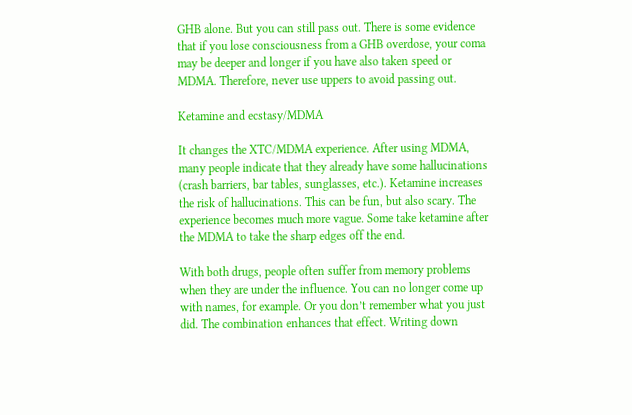GHB alone. But you can still pass out. There is some evidence that if you lose consciousness from a GHB overdose, your coma may be deeper and longer if you have also taken speed or MDMA. Therefore, never use uppers to avoid passing out.

Ketamine and ecstasy/MDMA

It changes the XTC/MDMA experience. After using MDMA, many people indicate that they already have some hallucinations (crash barriers, bar tables, sunglasses, etc.). Ketamine increases the risk of hallucinations. This can be fun, but also scary. The experience becomes much more vague. Some take ketamine after the MDMA to take the sharp edges off the end.

With both drugs, people often suffer from memory problems when they are under the influence. You can no longer come up with names, for example. Or you don’t remember what you just did. The combination enhances that effect. Writing down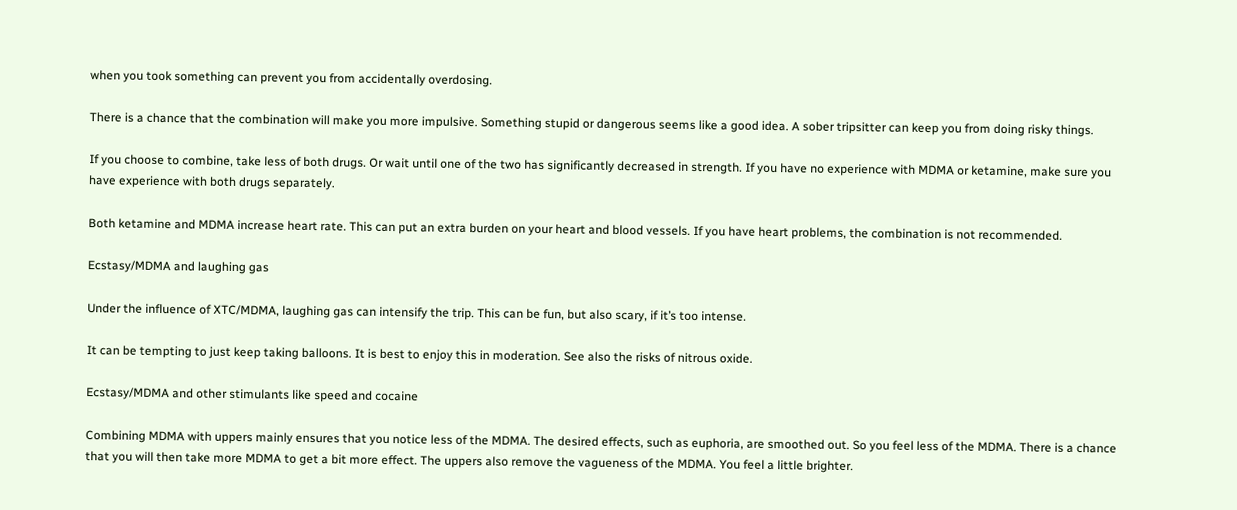when you took something can prevent you from accidentally overdosing.

There is a chance that the combination will make you more impulsive. Something stupid or dangerous seems like a good idea. A sober tripsitter can keep you from doing risky things.

If you choose to combine, take less of both drugs. Or wait until one of the two has significantly decreased in strength. If you have no experience with MDMA or ketamine, make sure you have experience with both drugs separately.

Both ketamine and MDMA increase heart rate. This can put an extra burden on your heart and blood vessels. If you have heart problems, the combination is not recommended.

Ecstasy/MDMA and laughing gas

Under the influence of XTC/MDMA, laughing gas can intensify the trip. This can be fun, but also scary, if it’s too intense.

It can be tempting to just keep taking balloons. It is best to enjoy this in moderation. See also the risks of nitrous oxide.

Ecstasy/MDMA and other stimulants like speed and cocaine

Combining MDMA with uppers mainly ensures that you notice less of the MDMA. The desired effects, such as euphoria, are smoothed out. So you feel less of the MDMA. There is a chance that you will then take more MDMA to get a bit more effect. The uppers also remove the vagueness of the MDMA. You feel a little brighter.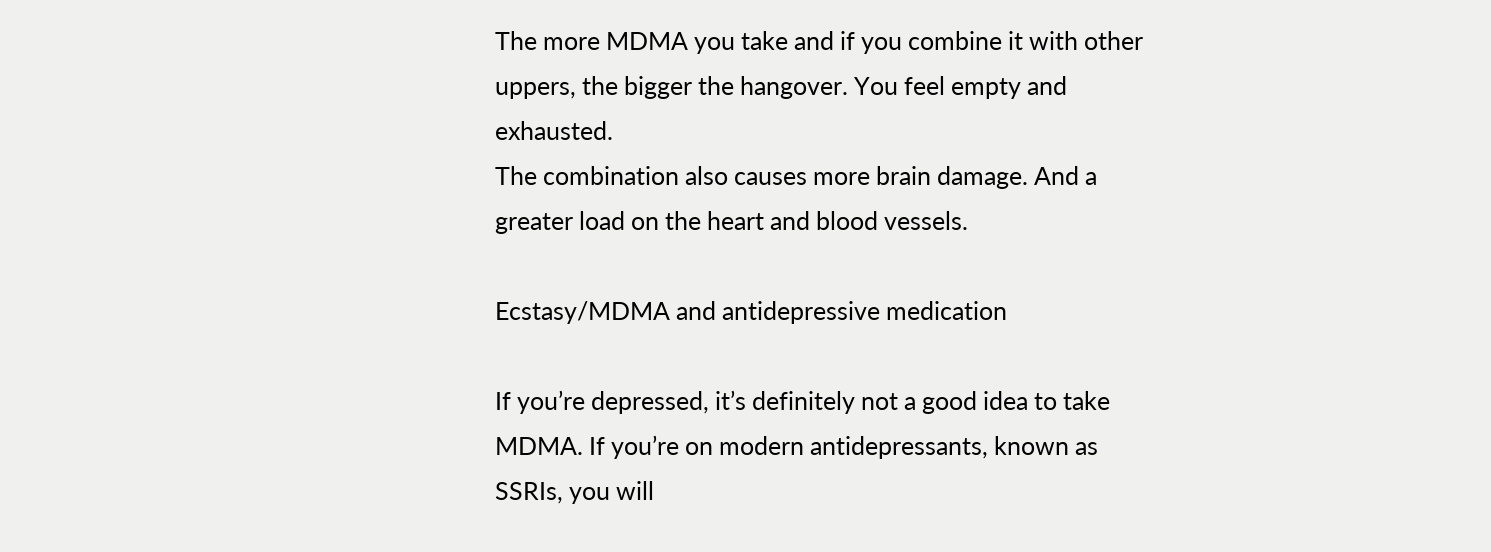The more MDMA you take and if you combine it with other uppers, the bigger the hangover. You feel empty and exhausted.
The combination also causes more brain damage. And a greater load on the heart and blood vessels.

Ecstasy/MDMA and antidepressive medication

If you’re depressed, it’s definitely not a good idea to take MDMA. If you’re on modern antidepressants, known as SSRIs, you will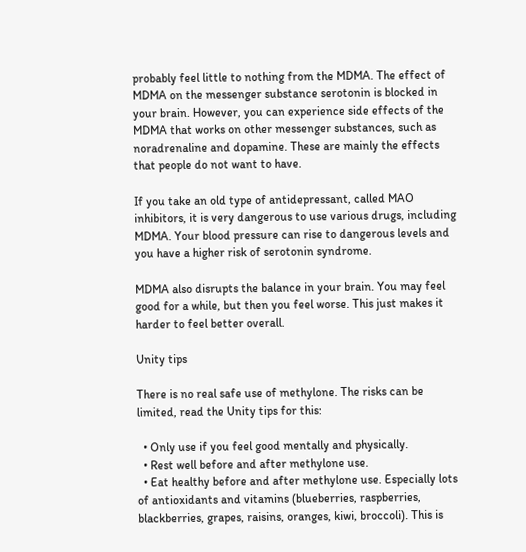probably feel little to nothing from the MDMA. The effect of MDMA on the messenger substance serotonin is blocked in your brain. However, you can experience side effects of the MDMA that works on other messenger substances, such as noradrenaline and dopamine. These are mainly the effects that people do not want to have.

If you take an old type of antidepressant, called MAO inhibitors, it is very dangerous to use various drugs, including MDMA. Your blood pressure can rise to dangerous levels and you have a higher risk of serotonin syndrome.

MDMA also disrupts the balance in your brain. You may feel good for a while, but then you feel worse. This just makes it harder to feel better overall.

Unity tips

There is no real safe use of methylone. The risks can be limited, read the Unity tips for this:

  • Only use if you feel good mentally and physically.
  • Rest well before and after methylone use.
  • Eat healthy before and after methylone use. Especially lots of antioxidants and vitamins (blueberries, raspberries, blackberries, grapes, raisins, oranges, kiwi, broccoli). This is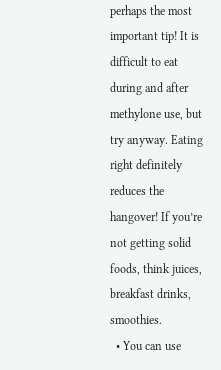perhaps the most important tip! It is difficult to eat during and after methylone use, but try anyway. Eating right definitely reduces the hangover! If you’re not getting solid foods, think juices, breakfast drinks, smoothies.
  • You can use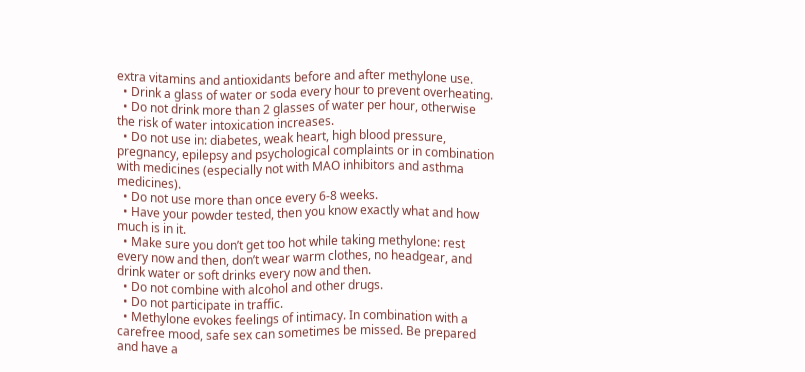extra vitamins and antioxidants before and after methylone use.
  • Drink a glass of water or soda every hour to prevent overheating.
  • Do not drink more than 2 glasses of water per hour, otherwise the risk of water intoxication increases.
  • Do not use in: diabetes, weak heart, high blood pressure, pregnancy, epilepsy and psychological complaints or in combination with medicines (especially not with MAO inhibitors and asthma medicines).
  • Do not use more than once every 6-8 weeks.
  • Have your powder tested, then you know exactly what and how much is in it.
  • Make sure you don’t get too hot while taking methylone: rest every now and then, don’t wear warm clothes, no headgear, and drink water or soft drinks every now and then.
  • Do not combine with alcohol and other drugs.
  • Do not participate in traffic.
  • Methylone evokes feelings of intimacy. In combination with a carefree mood, safe sex can sometimes be missed. Be prepared and have a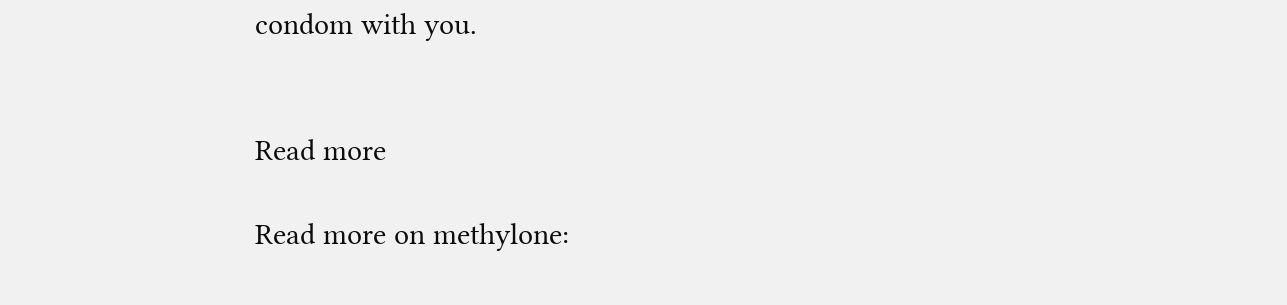condom with you.


Read more

Read more on methylone: